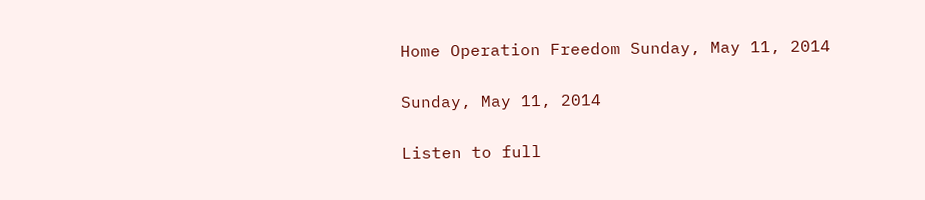Home Operation Freedom Sunday, May 11, 2014

Sunday, May 11, 2014

Listen to full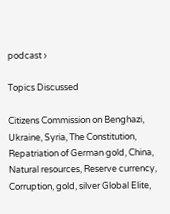podcast ›

Topics Discussed

Citizens Commission on Benghazi, Ukraine, Syria, The Constitution, Repatriation of German gold, China, Natural resources, Reserve currency, Corruption, gold, silver Global Elite,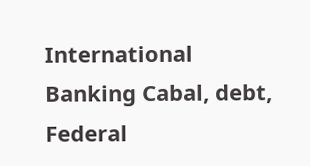International Banking Cabal, debt, Federal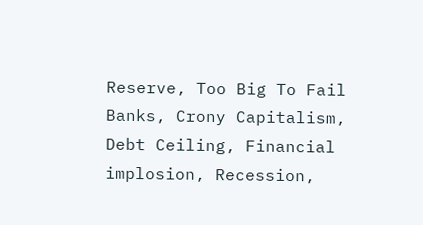Reserve, Too Big To Fail Banks, Crony Capitalism, Debt Ceiling, Financial implosion, Recession,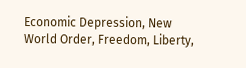Economic Depression, New World Order, Freedom, Liberty,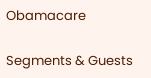Obamacare

Segments & Guests